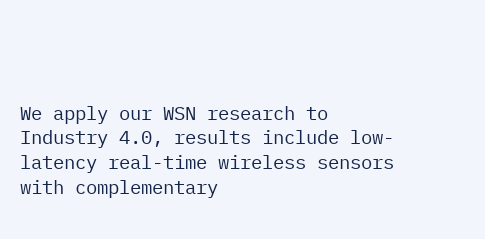We apply our WSN research to Industry 4.0, results include low-latency real-time wireless sensors with complementary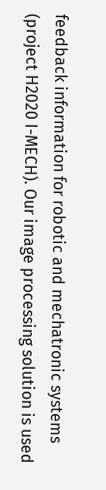feedback information for robotic and mechatronic systems (project H2020 I-MECH). Our image processing solution is used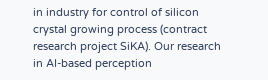in industry for control of silicon crystal growing process (contract research project SiKA). Our research in AI-based perception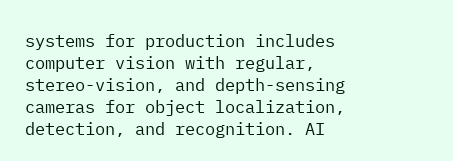systems for production includes computer vision with regular, stereo-vision, and depth-sensing cameras for object localization, detection, and recognition. AI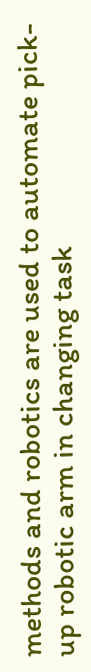methods and robotics are used to automate pick-up robotic arm in changing task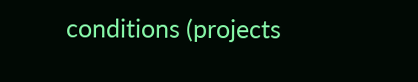conditions (projects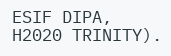ESIF DIPA, H2020 TRINITY).